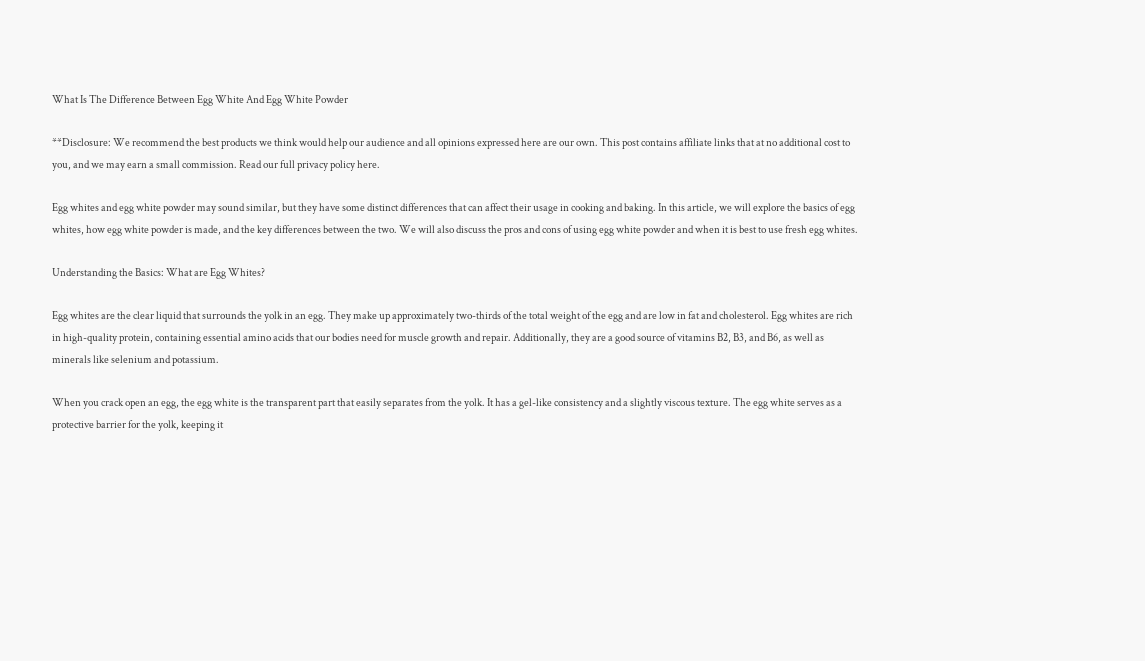What Is The Difference Between Egg White And Egg White Powder

**Disclosure: We recommend the best products we think would help our audience and all opinions expressed here are our own. This post contains affiliate links that at no additional cost to you, and we may earn a small commission. Read our full privacy policy here.

Egg whites and egg white powder may sound similar, but they have some distinct differences that can affect their usage in cooking and baking. In this article, we will explore the basics of egg whites, how egg white powder is made, and the key differences between the two. We will also discuss the pros and cons of using egg white powder and when it is best to use fresh egg whites.

Understanding the Basics: What are Egg Whites?

Egg whites are the clear liquid that surrounds the yolk in an egg. They make up approximately two-thirds of the total weight of the egg and are low in fat and cholesterol. Egg whites are rich in high-quality protein, containing essential amino acids that our bodies need for muscle growth and repair. Additionally, they are a good source of vitamins B2, B3, and B6, as well as minerals like selenium and potassium.

When you crack open an egg, the egg white is the transparent part that easily separates from the yolk. It has a gel-like consistency and a slightly viscous texture. The egg white serves as a protective barrier for the yolk, keeping it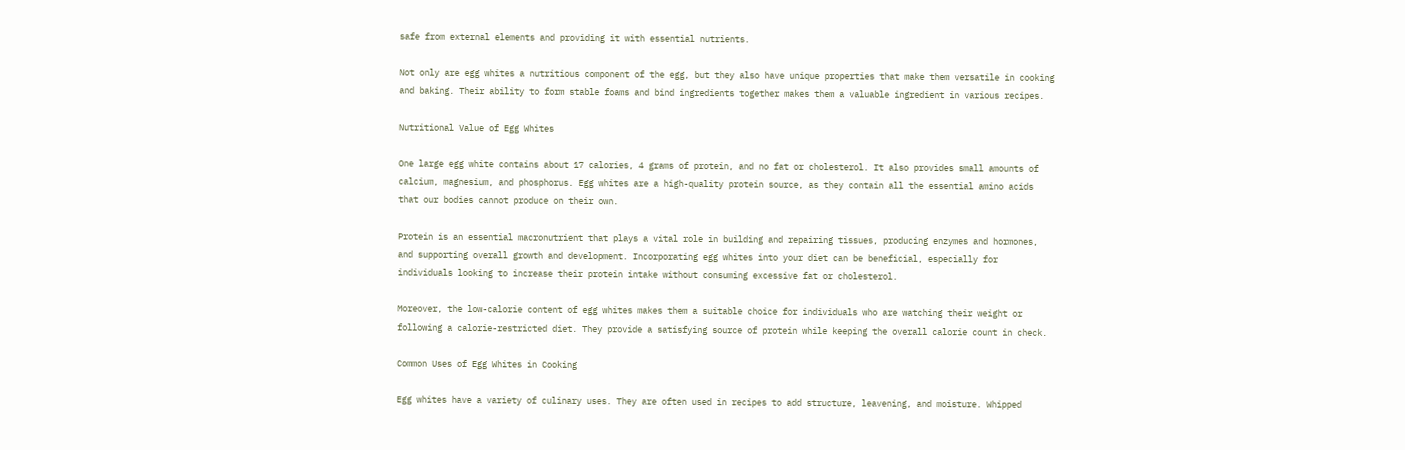safe from external elements and providing it with essential nutrients.

Not only are egg whites a nutritious component of the egg, but they also have unique properties that make them versatile in cooking and baking. Their ability to form stable foams and bind ingredients together makes them a valuable ingredient in various recipes.

Nutritional Value of Egg Whites

One large egg white contains about 17 calories, 4 grams of protein, and no fat or cholesterol. It also provides small amounts of calcium, magnesium, and phosphorus. Egg whites are a high-quality protein source, as they contain all the essential amino acids that our bodies cannot produce on their own.

Protein is an essential macronutrient that plays a vital role in building and repairing tissues, producing enzymes and hormones, and supporting overall growth and development. Incorporating egg whites into your diet can be beneficial, especially for individuals looking to increase their protein intake without consuming excessive fat or cholesterol.

Moreover, the low-calorie content of egg whites makes them a suitable choice for individuals who are watching their weight or following a calorie-restricted diet. They provide a satisfying source of protein while keeping the overall calorie count in check.

Common Uses of Egg Whites in Cooking

Egg whites have a variety of culinary uses. They are often used in recipes to add structure, leavening, and moisture. Whipped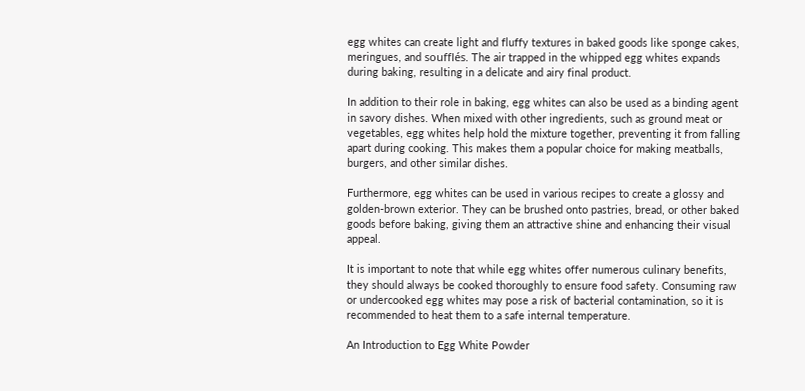egg whites can create light and fluffy textures in baked goods like sponge cakes, meringues, and soufflés. The air trapped in the whipped egg whites expands during baking, resulting in a delicate and airy final product.

In addition to their role in baking, egg whites can also be used as a binding agent in savory dishes. When mixed with other ingredients, such as ground meat or vegetables, egg whites help hold the mixture together, preventing it from falling apart during cooking. This makes them a popular choice for making meatballs, burgers, and other similar dishes.

Furthermore, egg whites can be used in various recipes to create a glossy and golden-brown exterior. They can be brushed onto pastries, bread, or other baked goods before baking, giving them an attractive shine and enhancing their visual appeal.

It is important to note that while egg whites offer numerous culinary benefits, they should always be cooked thoroughly to ensure food safety. Consuming raw or undercooked egg whites may pose a risk of bacterial contamination, so it is recommended to heat them to a safe internal temperature.

An Introduction to Egg White Powder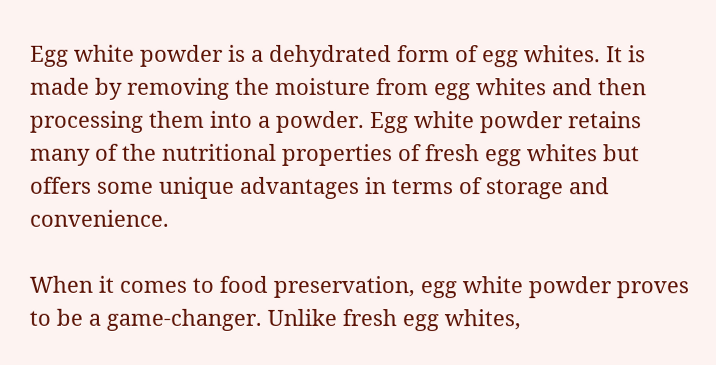Egg white powder is a dehydrated form of egg whites. It is made by removing the moisture from egg whites and then processing them into a powder. Egg white powder retains many of the nutritional properties of fresh egg whites but offers some unique advantages in terms of storage and convenience.

When it comes to food preservation, egg white powder proves to be a game-changer. Unlike fresh egg whites,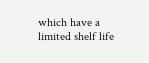which have a limited shelf life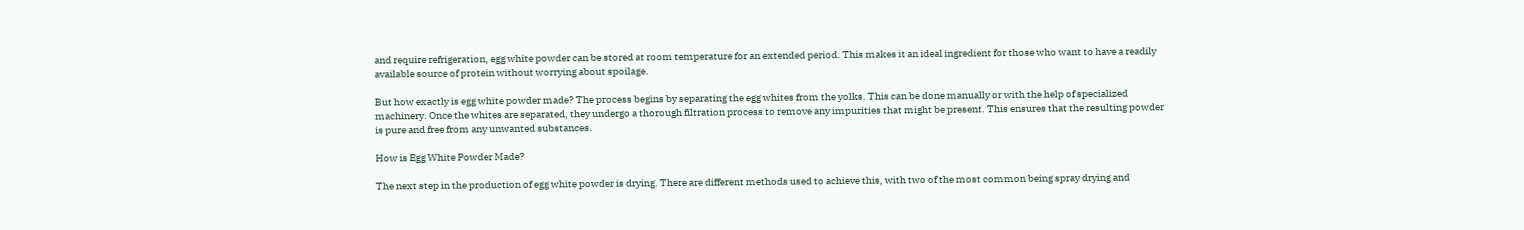and require refrigeration, egg white powder can be stored at room temperature for an extended period. This makes it an ideal ingredient for those who want to have a readily available source of protein without worrying about spoilage.

But how exactly is egg white powder made? The process begins by separating the egg whites from the yolks. This can be done manually or with the help of specialized machinery. Once the whites are separated, they undergo a thorough filtration process to remove any impurities that might be present. This ensures that the resulting powder is pure and free from any unwanted substances.

How is Egg White Powder Made?

The next step in the production of egg white powder is drying. There are different methods used to achieve this, with two of the most common being spray drying and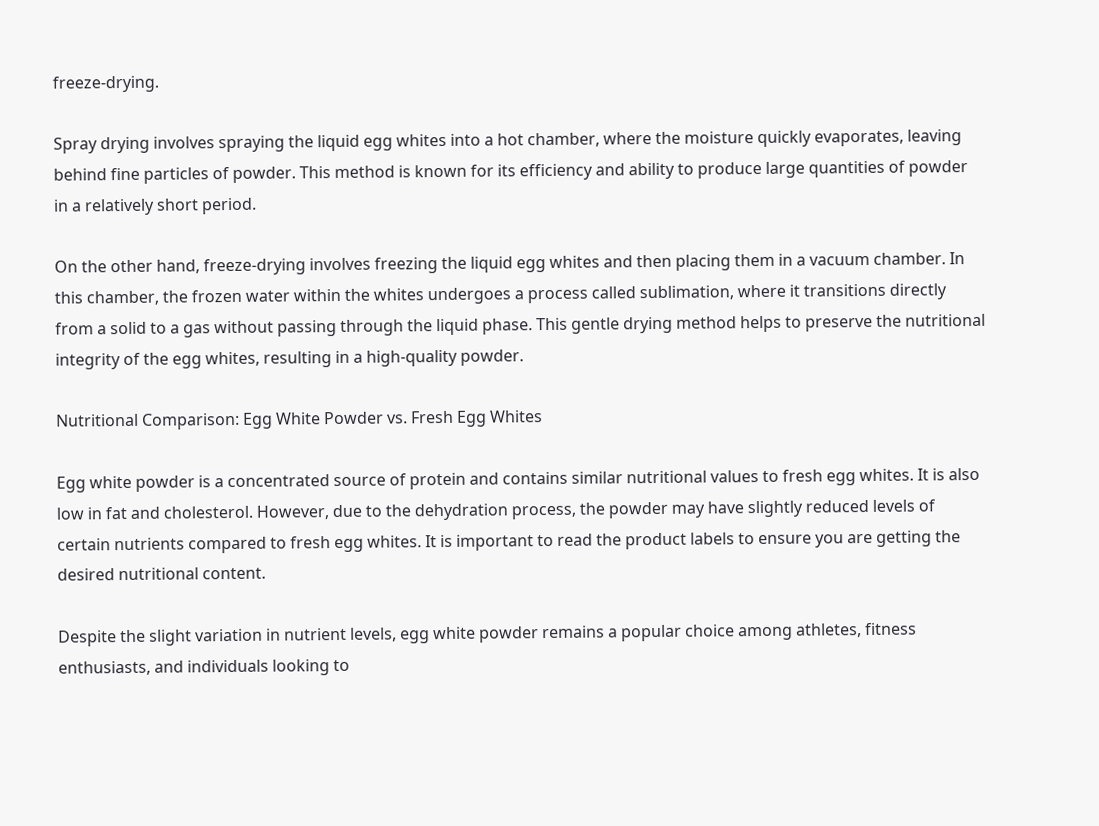freeze-drying.

Spray drying involves spraying the liquid egg whites into a hot chamber, where the moisture quickly evaporates, leaving behind fine particles of powder. This method is known for its efficiency and ability to produce large quantities of powder in a relatively short period.

On the other hand, freeze-drying involves freezing the liquid egg whites and then placing them in a vacuum chamber. In this chamber, the frozen water within the whites undergoes a process called sublimation, where it transitions directly from a solid to a gas without passing through the liquid phase. This gentle drying method helps to preserve the nutritional integrity of the egg whites, resulting in a high-quality powder.

Nutritional Comparison: Egg White Powder vs. Fresh Egg Whites

Egg white powder is a concentrated source of protein and contains similar nutritional values to fresh egg whites. It is also low in fat and cholesterol. However, due to the dehydration process, the powder may have slightly reduced levels of certain nutrients compared to fresh egg whites. It is important to read the product labels to ensure you are getting the desired nutritional content.

Despite the slight variation in nutrient levels, egg white powder remains a popular choice among athletes, fitness enthusiasts, and individuals looking to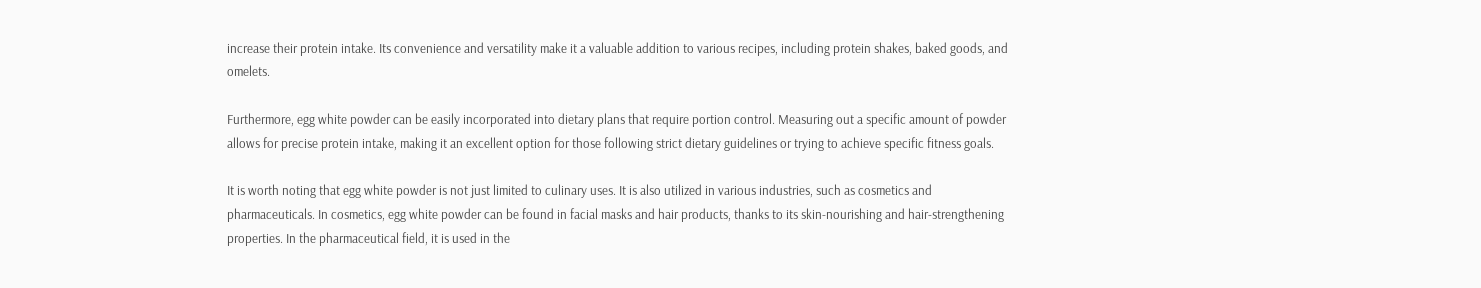increase their protein intake. Its convenience and versatility make it a valuable addition to various recipes, including protein shakes, baked goods, and omelets.

Furthermore, egg white powder can be easily incorporated into dietary plans that require portion control. Measuring out a specific amount of powder allows for precise protein intake, making it an excellent option for those following strict dietary guidelines or trying to achieve specific fitness goals.

It is worth noting that egg white powder is not just limited to culinary uses. It is also utilized in various industries, such as cosmetics and pharmaceuticals. In cosmetics, egg white powder can be found in facial masks and hair products, thanks to its skin-nourishing and hair-strengthening properties. In the pharmaceutical field, it is used in the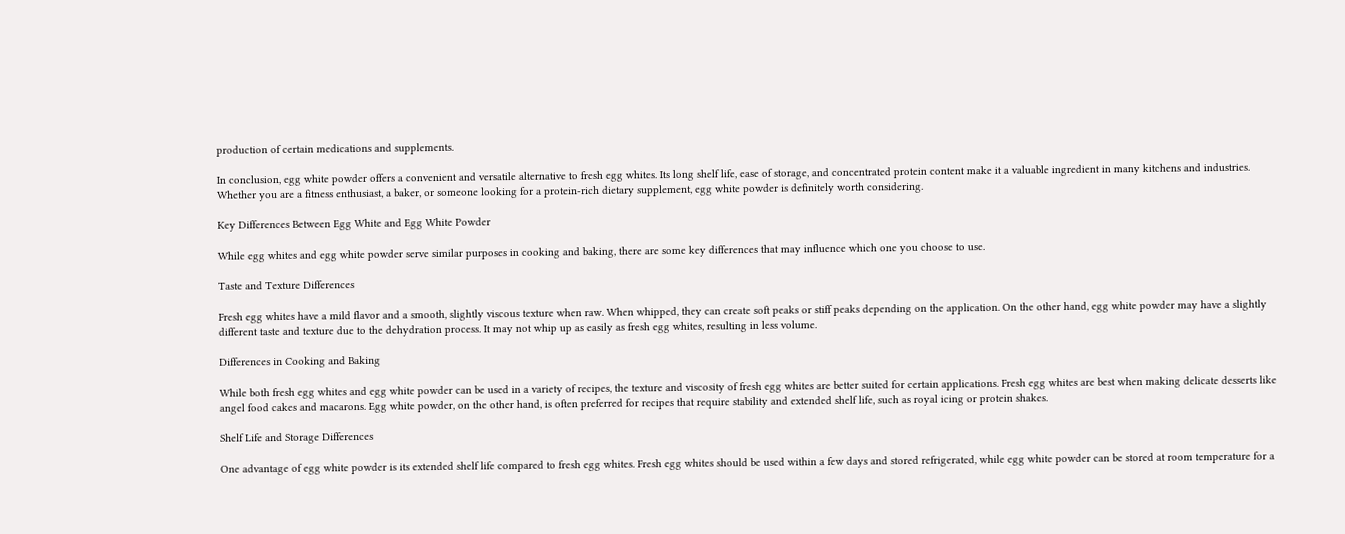production of certain medications and supplements.

In conclusion, egg white powder offers a convenient and versatile alternative to fresh egg whites. Its long shelf life, ease of storage, and concentrated protein content make it a valuable ingredient in many kitchens and industries. Whether you are a fitness enthusiast, a baker, or someone looking for a protein-rich dietary supplement, egg white powder is definitely worth considering.

Key Differences Between Egg White and Egg White Powder

While egg whites and egg white powder serve similar purposes in cooking and baking, there are some key differences that may influence which one you choose to use.

Taste and Texture Differences

Fresh egg whites have a mild flavor and a smooth, slightly viscous texture when raw. When whipped, they can create soft peaks or stiff peaks depending on the application. On the other hand, egg white powder may have a slightly different taste and texture due to the dehydration process. It may not whip up as easily as fresh egg whites, resulting in less volume.

Differences in Cooking and Baking

While both fresh egg whites and egg white powder can be used in a variety of recipes, the texture and viscosity of fresh egg whites are better suited for certain applications. Fresh egg whites are best when making delicate desserts like angel food cakes and macarons. Egg white powder, on the other hand, is often preferred for recipes that require stability and extended shelf life, such as royal icing or protein shakes.

Shelf Life and Storage Differences

One advantage of egg white powder is its extended shelf life compared to fresh egg whites. Fresh egg whites should be used within a few days and stored refrigerated, while egg white powder can be stored at room temperature for a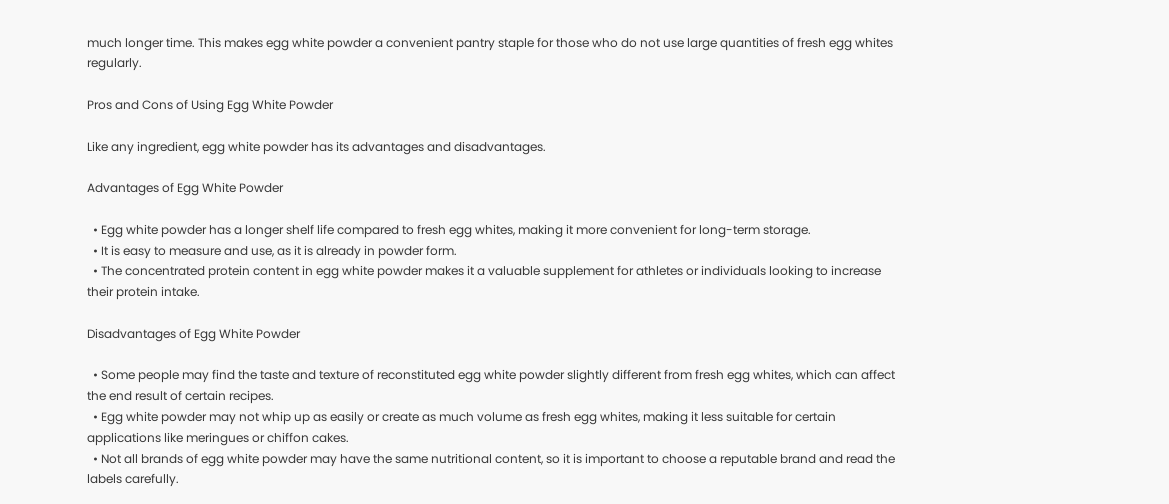much longer time. This makes egg white powder a convenient pantry staple for those who do not use large quantities of fresh egg whites regularly.

Pros and Cons of Using Egg White Powder

Like any ingredient, egg white powder has its advantages and disadvantages.

Advantages of Egg White Powder

  • Egg white powder has a longer shelf life compared to fresh egg whites, making it more convenient for long-term storage.
  • It is easy to measure and use, as it is already in powder form.
  • The concentrated protein content in egg white powder makes it a valuable supplement for athletes or individuals looking to increase their protein intake.

Disadvantages of Egg White Powder

  • Some people may find the taste and texture of reconstituted egg white powder slightly different from fresh egg whites, which can affect the end result of certain recipes.
  • Egg white powder may not whip up as easily or create as much volume as fresh egg whites, making it less suitable for certain applications like meringues or chiffon cakes.
  • Not all brands of egg white powder may have the same nutritional content, so it is important to choose a reputable brand and read the labels carefully.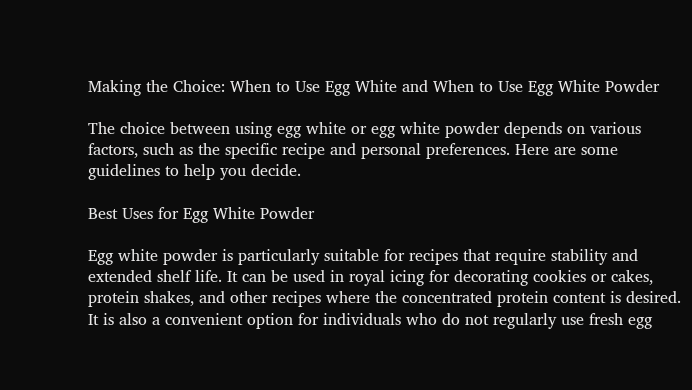Making the Choice: When to Use Egg White and When to Use Egg White Powder

The choice between using egg white or egg white powder depends on various factors, such as the specific recipe and personal preferences. Here are some guidelines to help you decide.

Best Uses for Egg White Powder

Egg white powder is particularly suitable for recipes that require stability and extended shelf life. It can be used in royal icing for decorating cookies or cakes, protein shakes, and other recipes where the concentrated protein content is desired. It is also a convenient option for individuals who do not regularly use fresh egg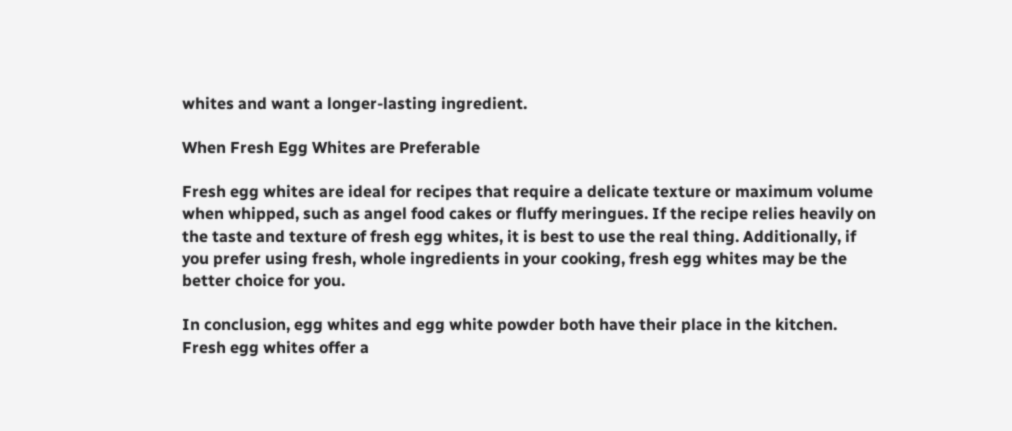whites and want a longer-lasting ingredient.

When Fresh Egg Whites are Preferable

Fresh egg whites are ideal for recipes that require a delicate texture or maximum volume when whipped, such as angel food cakes or fluffy meringues. If the recipe relies heavily on the taste and texture of fresh egg whites, it is best to use the real thing. Additionally, if you prefer using fresh, whole ingredients in your cooking, fresh egg whites may be the better choice for you.

In conclusion, egg whites and egg white powder both have their place in the kitchen. Fresh egg whites offer a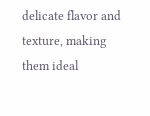delicate flavor and texture, making them ideal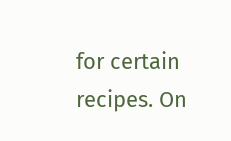for certain recipes. On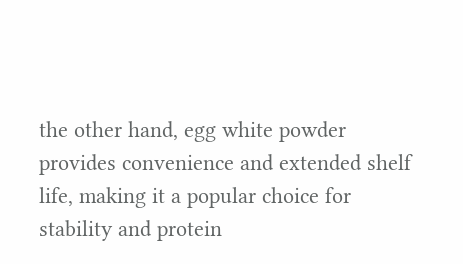the other hand, egg white powder provides convenience and extended shelf life, making it a popular choice for stability and protein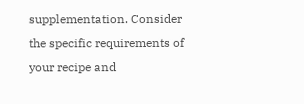supplementation. Consider the specific requirements of your recipe and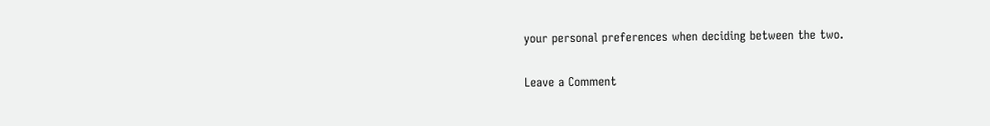your personal preferences when deciding between the two.

Leave a Comment